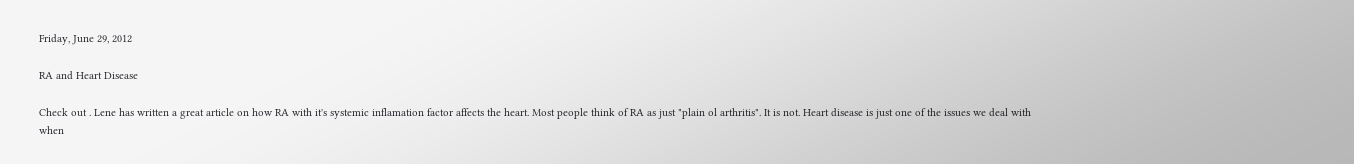Friday, June 29, 2012

RA and Heart Disease

Check out . Lene has written a great article on how RA with it's systemic inflamation factor affects the heart. Most people think of RA as just "plain ol arthritis". It is not. Heart disease is just one of the issues we deal with when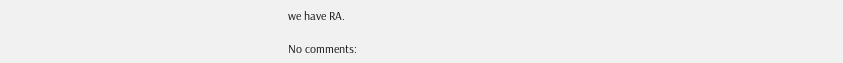we have RA.

No comments: